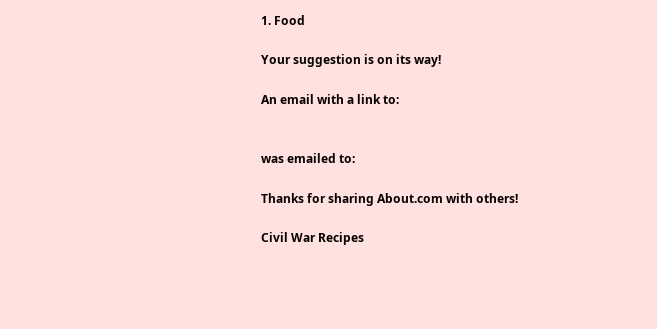1. Food

Your suggestion is on its way!

An email with a link to:


was emailed to:

Thanks for sharing About.com with others!

Civil War Recipes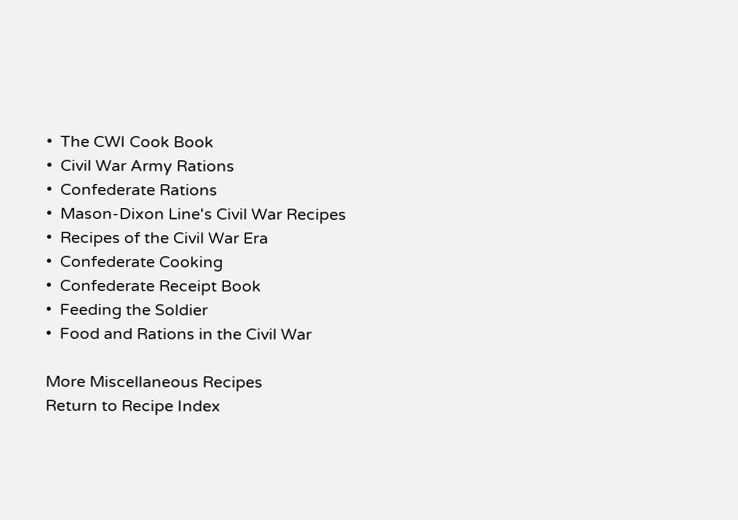•  The CWI Cook Book
•  Civil War Army Rations
•  Confederate Rations
•  Mason-Dixon Line's Civil War Recipes
•  Recipes of the Civil War Era
•  Confederate Cooking
•  Confederate Receipt Book
•  Feeding the Soldier
•  Food and Rations in the Civil War

More Miscellaneous Recipes
Return to Recipe Index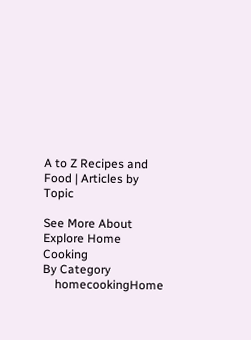A to Z Recipes and Food | Articles by Topic

See More About
Explore Home Cooking
By Category
    homecookingHome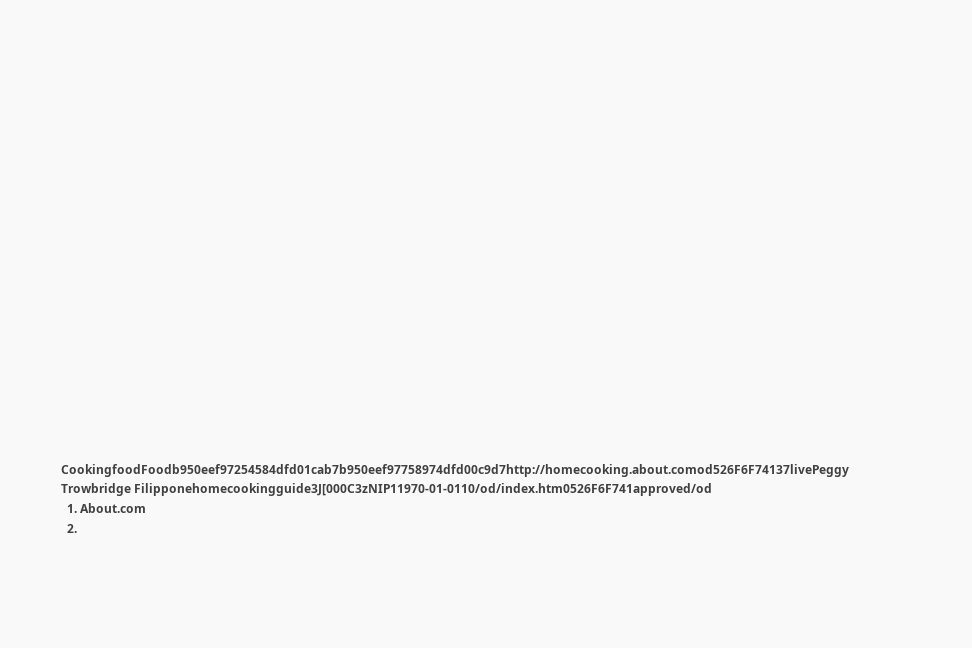CookingfoodFoodb950eef97254584dfd01cab7b950eef97758974dfd00c9d7http://homecooking.about.comod526F6F74137livePeggy Trowbridge Filipponehomecookingguide3J[000C3zNIP11970-01-0110/od/index.htm0526F6F741approved/od
  1. About.com
  2.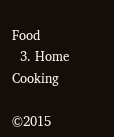Food
  3. Home Cooking

©2015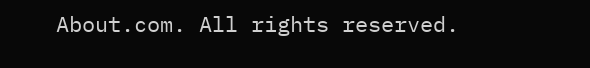About.com. All rights reserved.